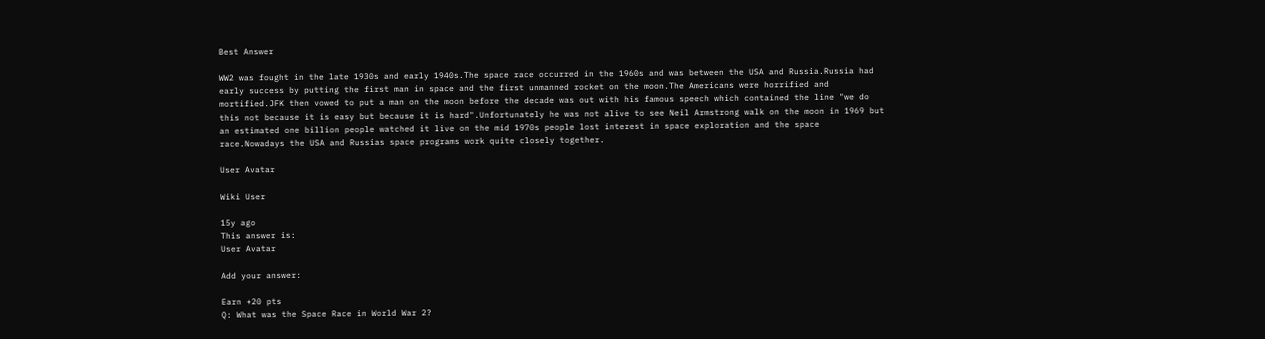Best Answer

WW2 was fought in the late 1930s and early 1940s.The space race occurred in the 1960s and was between the USA and Russia.Russia had early success by putting the first man in space and the first unmanned rocket on the moon.The Americans were horrified and mortified.JFK then vowed to put a man on the moon before the decade was out with his famous speech which contained the line "we do this not because it is easy but because it is hard".Unfortunately he was not alive to see Neil Armstrong walk on the moon in 1969 but an estimated one billion people watched it live on the mid 1970s people lost interest in space exploration and the space race.Nowadays the USA and Russias space programs work quite closely together.

User Avatar

Wiki User

15y ago
This answer is:
User Avatar

Add your answer:

Earn +20 pts
Q: What was the Space Race in World War 2?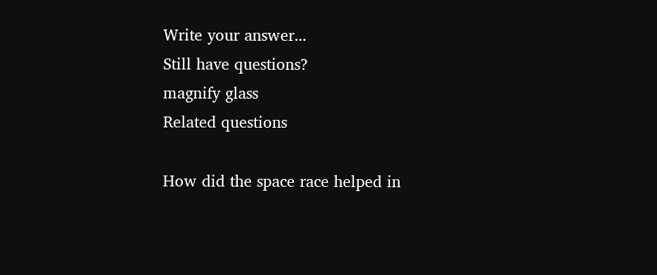Write your answer...
Still have questions?
magnify glass
Related questions

How did the space race helped in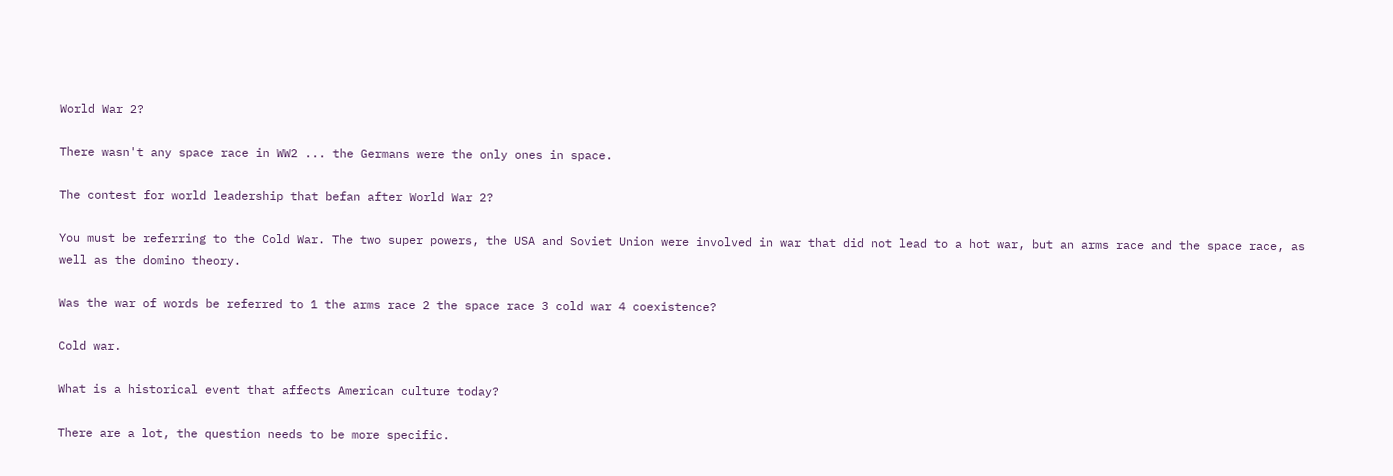World War 2?

There wasn't any space race in WW2 ... the Germans were the only ones in space.

The contest for world leadership that befan after World War 2?

You must be referring to the Cold War. The two super powers, the USA and Soviet Union were involved in war that did not lead to a hot war, but an arms race and the space race, as well as the domino theory.

Was the war of words be referred to 1 the arms race 2 the space race 3 cold war 4 coexistence?

Cold war.

What is a historical event that affects American culture today?

There are a lot, the question needs to be more specific.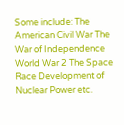Some include: The American Civil War The War of Independence World War 2 The Space Race Development of Nuclear Power etc.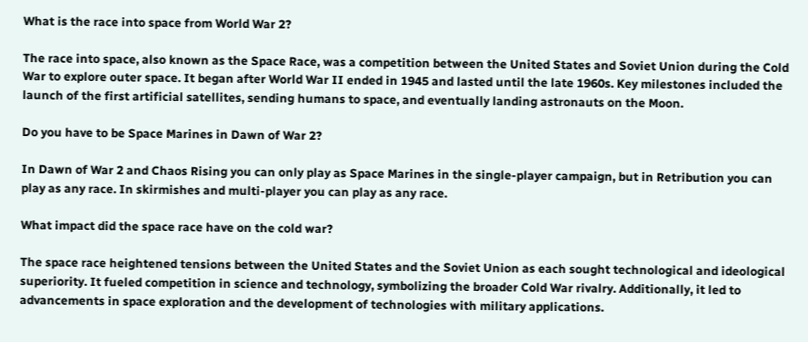What is the race into space from World War 2?

The race into space, also known as the Space Race, was a competition between the United States and Soviet Union during the Cold War to explore outer space. It began after World War II ended in 1945 and lasted until the late 1960s. Key milestones included the launch of the first artificial satellites, sending humans to space, and eventually landing astronauts on the Moon.

Do you have to be Space Marines in Dawn of War 2?

In Dawn of War 2 and Chaos Rising you can only play as Space Marines in the single-player campaign, but in Retribution you can play as any race. In skirmishes and multi-player you can play as any race.

What impact did the space race have on the cold war?

The space race heightened tensions between the United States and the Soviet Union as each sought technological and ideological superiority. It fueled competition in science and technology, symbolizing the broader Cold War rivalry. Additionally, it led to advancements in space exploration and the development of technologies with military applications.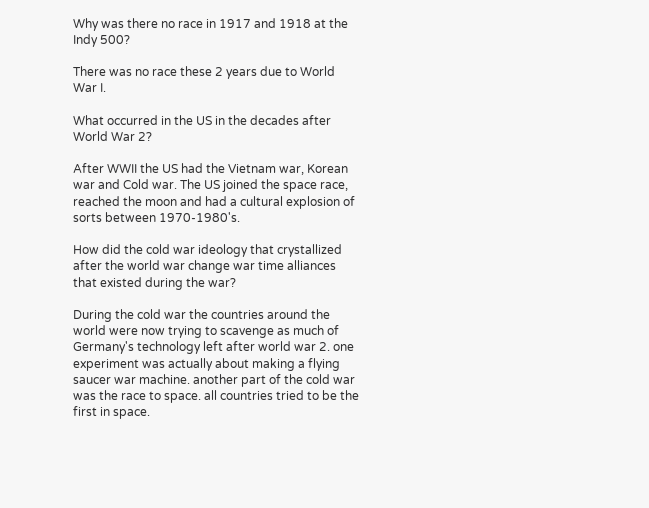Why was there no race in 1917 and 1918 at the Indy 500?

There was no race these 2 years due to World War I.

What occurred in the US in the decades after World War 2?

After WWII the US had the Vietnam war, Korean war and Cold war. The US joined the space race, reached the moon and had a cultural explosion of sorts between 1970-1980's.

How did the cold war ideology that crystallized after the world war change war time alliances that existed during the war?

During the cold war the countries around the world were now trying to scavenge as much of Germany's technology left after world war 2. one experiment was actually about making a flying saucer war machine. another part of the cold war was the race to space. all countries tried to be the first in space.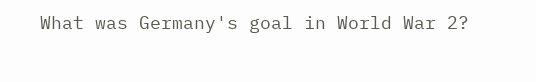What was Germany's goal in World War 2?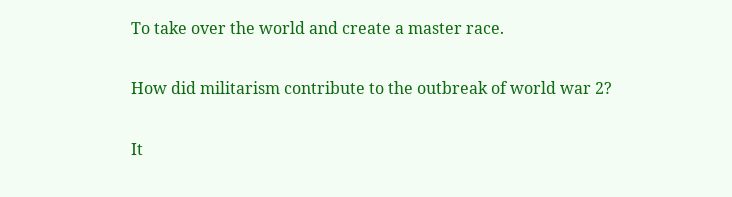To take over the world and create a master race.

How did militarism contribute to the outbreak of world war 2?

It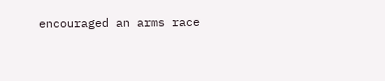encouraged an arms race